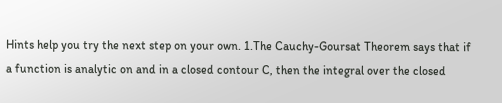Hints help you try the next step on your own. 1.The Cauchy-Goursat Theorem says that if a function is analytic on and in a closed contour C, then the integral over the closed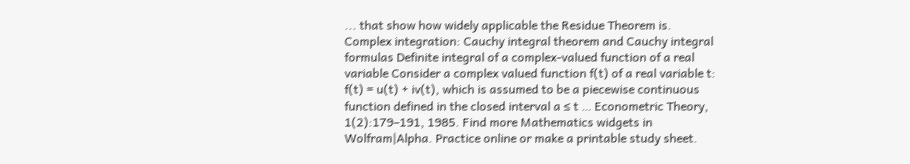... that show how widely applicable the Residue Theorem is. Complex integration: Cauchy integral theorem and Cauchy integral formulas Definite integral of a complex-valued function of a real variable Consider a complex valued function f(t) of a real variable t: f(t) = u(t) + iv(t), which is assumed to be a piecewise continuous function defined in the closed interval a ≤ t … Econometric Theory, 1(2):179–191, 1985. Find more Mathematics widgets in Wolfram|Alpha. Practice online or make a printable study sheet.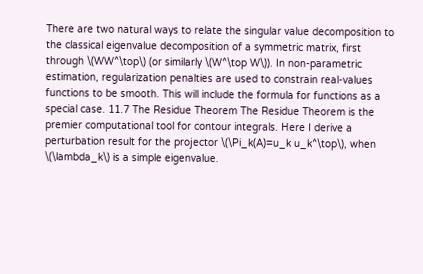There are two natural ways to relate the singular value decomposition to the classical eigenvalue decomposition of a symmetric matrix, first through \(WW^\top\) (or similarly \(W^\top W\)). In non-parametric estimation, regularization penalties are used to constrain real-values functions to be smooth. This will include the formula for functions as a special case. 11.7 The Residue Theorem The Residue Theorem is the premier computational tool for contour integrals. Here I derive a perturbation result for the projector \(\Pi_k(A)=u_k u_k^\top\), when \(\lambda_k\) is a simple eigenvalue.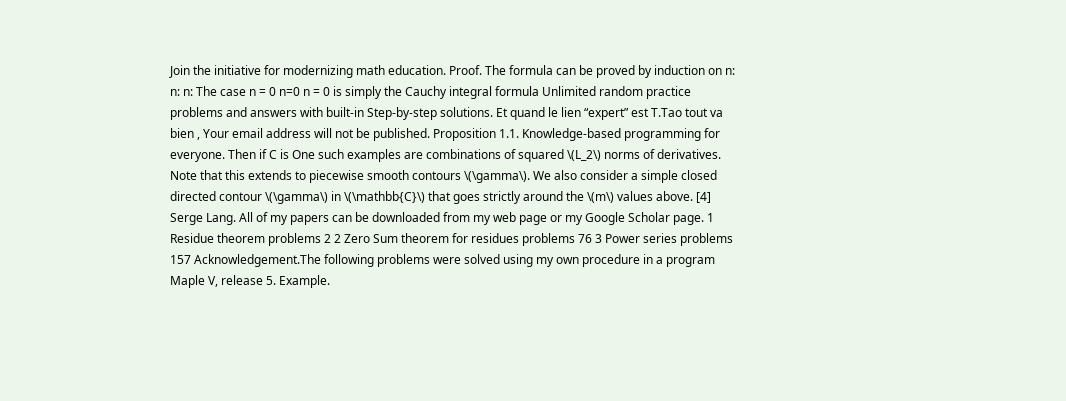Join the initiative for modernizing math education. Proof. The formula can be proved by induction on n: n: n: The case n = 0 n=0 n = 0 is simply the Cauchy integral formula Unlimited random practice problems and answers with built-in Step-by-step solutions. Et quand le lien “expert” est T.Tao tout va bien , Your email address will not be published. Proposition 1.1. Knowledge-based programming for everyone. Then if C is One such examples are combinations of squared \(L_2\) norms of derivatives. Note that this extends to piecewise smooth contours \(\gamma\). We also consider a simple closed directed contour \(\gamma\) in \(\mathbb{C}\) that goes strictly around the \(m\) values above. [4] Serge Lang. All of my papers can be downloaded from my web page or my Google Scholar page. 1 Residue theorem problems 2 2 Zero Sum theorem for residues problems 76 3 Power series problems 157 Acknowledgement.The following problems were solved using my own procedure in a program Maple V, release 5. Example.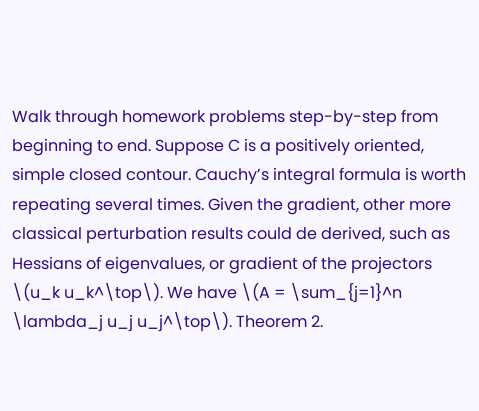Walk through homework problems step-by-step from beginning to end. Suppose C is a positively oriented, simple closed contour. Cauchy’s integral formula is worth repeating several times. Given the gradient, other more classical perturbation results could de derived, such as Hessians of eigenvalues, or gradient of the projectors \(u_k u_k^\top\). We have \(A = \sum_{j=1}^n \lambda_j u_j u_j^\top\). Theorem 2.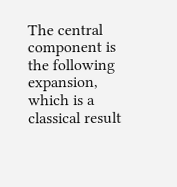The central component is the following expansion, which is a classical result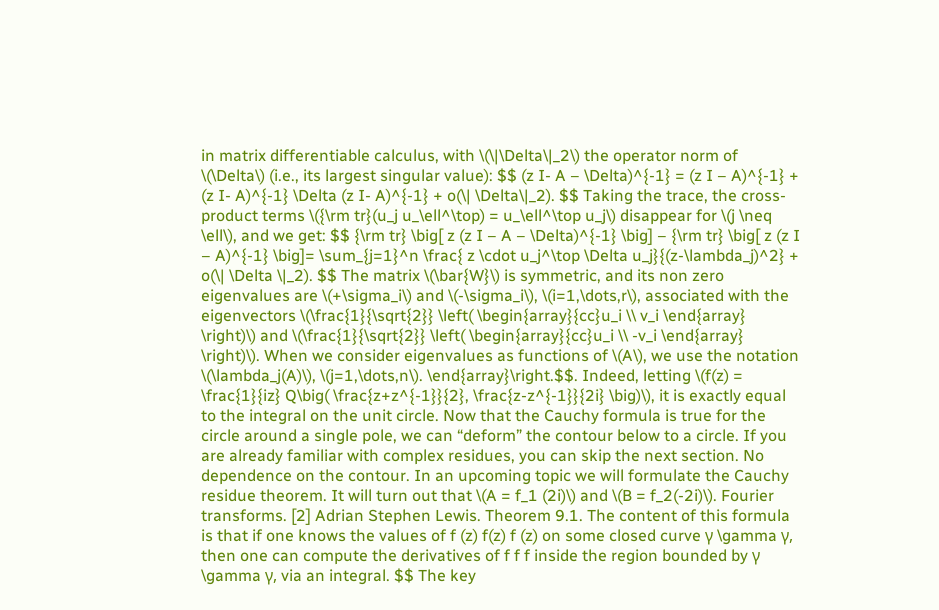in matrix differentiable calculus, with \(\|\Delta\|_2\) the operator norm of \(\Delta\) (i.e., its largest singular value): $$ (z I- A – \Delta)^{-1} = (z I – A)^{-1} + (z I- A)^{-1} \Delta (z I- A)^{-1} + o(\| \Delta\|_2). $$ Taking the trace, the cross-product terms \({\rm tr}(u_j u_\ell^\top) = u_\ell^\top u_j\) disappear for \(j \neq \ell\), and we get: $$ {\rm tr} \big[ z (z I – A – \Delta)^{-1} \big] – {\rm tr} \big[ z (z I – A)^{-1} \big]= \sum_{j=1}^n \frac{ z \cdot u_j^\top \Delta u_j}{(z-\lambda_j)^2} + o(\| \Delta \|_2). $$ The matrix \(\bar{W}\) is symmetric, and its non zero eigenvalues are \(+\sigma_i\) and \(-\sigma_i\), \(i=1,\dots,r\), associated with the eigenvectors \(\frac{1}{\sqrt{2}} \left( \begin{array}{cc}u_i \\ v_i \end{array} \right)\) and \(\frac{1}{\sqrt{2}} \left( \begin{array}{cc}u_i \\ -v_i \end{array} \right)\). When we consider eigenvalues as functions of \(A\), we use the notation \(\lambda_j(A)\), \(j=1,\dots,n\). \end{array}\right.$$. Indeed, letting \(f(z) = \frac{1}{iz} Q\big( \frac{z+z^{-1}}{2}, \frac{z-z^{-1}}{2i} \big)\), it is exactly equal to the integral on the unit circle. Now that the Cauchy formula is true for the circle around a single pole, we can “deform” the contour below to a circle. If you are already familiar with complex residues, you can skip the next section. No dependence on the contour. In an upcoming topic we will formulate the Cauchy residue theorem. It will turn out that \(A = f_1 (2i)\) and \(B = f_2(-2i)\). Fourier transforms. [2] Adrian Stephen Lewis. Theorem 9.1. The content of this formula is that if one knows the values of f (z) f(z) f (z) on some closed curve γ \gamma γ, then one can compute the derivatives of f f f inside the region bounded by γ \gamma γ, via an integral. $$ The key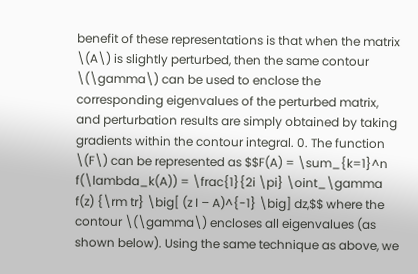benefit of these representations is that when the matrix \(A\) is slightly perturbed, then the same contour \(\gamma\) can be used to enclose the corresponding eigenvalues of the perturbed matrix, and perturbation results are simply obtained by taking gradients within the contour integral. 0. The function \(F\) can be represented as $$F(A) = \sum_{k=1}^n f(\lambda_k(A)) = \frac{1}{2i \pi} \oint_\gamma f(z) {\rm tr} \big[ (z I – A)^{-1} \big] dz,$$ where the contour \(\gamma\) encloses all eigenvalues (as shown below). Using the same technique as above, we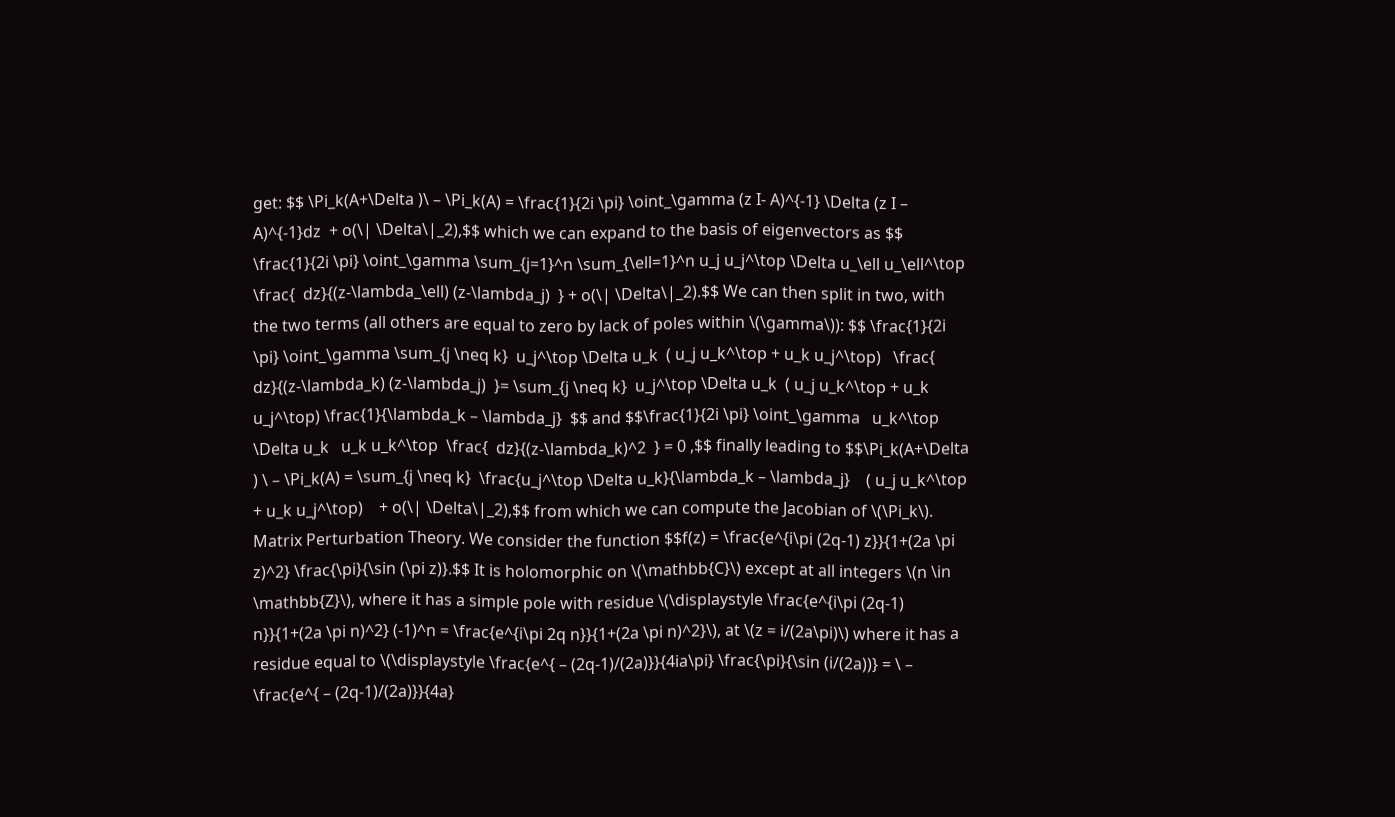get: $$ \Pi_k(A+\Delta )\ – \Pi_k(A) = \frac{1}{2i \pi} \oint_\gamma (z I- A)^{-1} \Delta (z I – A)^{-1}dz  + o(\| \Delta\|_2),$$ which we can expand to the basis of eigenvectors as $$ \frac{1}{2i \pi} \oint_\gamma \sum_{j=1}^n \sum_{\ell=1}^n u_j u_j^\top \Delta u_\ell u_\ell^\top \frac{  dz}{(z-\lambda_\ell) (z-\lambda_j)  } + o(\| \Delta\|_2).$$ We can then split in two, with the two terms (all others are equal to zero by lack of poles within \(\gamma\)): $$ \frac{1}{2i \pi} \oint_\gamma \sum_{j \neq k}  u_j^\top \Delta u_k  ( u_j u_k^\top + u_k u_j^\top)   \frac{  dz}{(z-\lambda_k) (z-\lambda_j)  }= \sum_{j \neq k}  u_j^\top \Delta u_k  ( u_j u_k^\top + u_k u_j^\top) \frac{1}{\lambda_k – \lambda_j}  $$ and $$\frac{1}{2i \pi} \oint_\gamma   u_k^\top \Delta u_k   u_k u_k^\top  \frac{  dz}{(z-\lambda_k)^2  } = 0 ,$$ finally leading to $$\Pi_k(A+\Delta ) \ – \Pi_k(A) = \sum_{j \neq k}  \frac{u_j^\top \Delta u_k}{\lambda_k – \lambda_j}    ( u_j u_k^\top + u_k u_j^\top)    + o(\| \Delta\|_2),$$ from which we can compute the Jacobian of \(\Pi_k\). Matrix Perturbation Theory. We consider the function $$f(z) = \frac{e^{i\pi (2q-1) z}}{1+(2a \pi z)^2} \frac{\pi}{\sin (\pi z)}.$$ It is holomorphic on \(\mathbb{C}\) except at all integers \(n \in \mathbb{Z}\), where it has a simple pole with residue \(\displaystyle \frac{e^{i\pi (2q-1) n}}{1+(2a \pi n)^2} (-1)^n = \frac{e^{i\pi 2q n}}{1+(2a \pi n)^2}\), at \(z = i/(2a\pi)\) where it has a residue equal to \(\displaystyle \frac{e^{ – (2q-1)/(2a)}}{4ia\pi} \frac{\pi}{\sin (i/(2a))} = \ – \frac{e^{ – (2q-1)/(2a)}}{4a}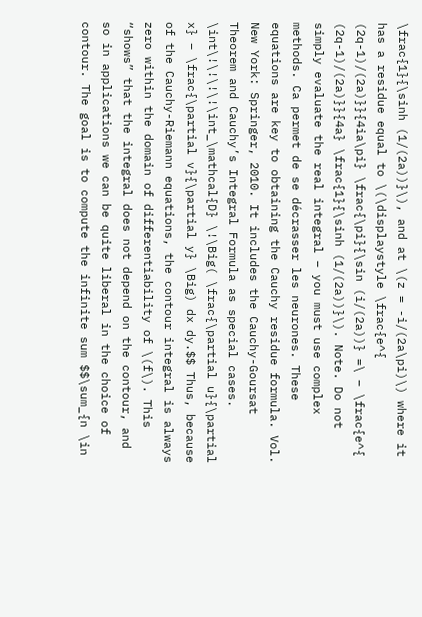\frac{1}{\sinh (1/(2a))}\), and at \(z = -i/(2a\pi)\) where it has a residue equal to \(\displaystyle \frac{e^{ (2q-1)/(2a)}}{4ia\pi} \frac{\pi}{\sin (i/(2a))} =\ – \frac{e^{ (2q-1)/(2a)}}{4a} \frac{1}{\sinh (1/(2a))}\). Note. Do not simply evaluate the real integral – you must use complex methods. Ca permet de se décrasser les neurones. These equations are key to obtaining the Cauchy residue formula. Vol. New York: Springer, 2010. It includes the Cauchy-Goursat Theorem and Cauchy’s Integral Formula as special cases. \int\!\!\!\!\int_\mathcal{D} \!\Big( \frac{\partial u}{\partial x} – \frac{\partial v}{\partial y} \Big) dx dy.$$ Thus, because of the Cauchy-Riemann equations, the contour integral is always zero within the domain of differentiability of \(f\). This “shows” that the integral does not depend on the contour, and so in applications we can be quite liberal in the choice of contour. The goal is to compute the infinite sum $$\sum_{n \in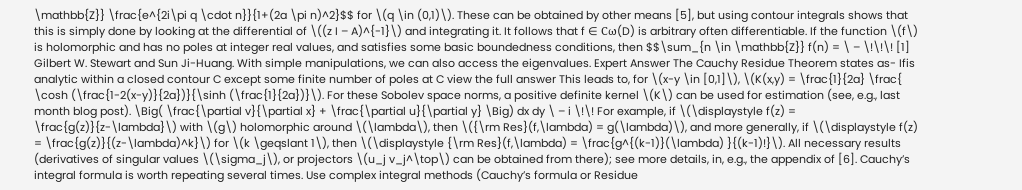\mathbb{Z}} \frac{e^{2i\pi q \cdot n}}{1+(2a \pi n)^2}$$ for \(q \in (0,1)\). These can be obtained by other means [5], but using contour integrals shows that this is simply done by looking at the differential of \((z I – A)^{-1}\) and integrating it. It follows that f ∈ Cω(D) is arbitrary often differentiable. If the function \(f\) is holomorphic and has no poles at integer real values, and satisfies some basic boundedness conditions, then $$\sum_{n \in \mathbb{Z}} f(n) = \ – \!\!\! [1] Gilbert W. Stewart and Sun Ji-Huang. With simple manipulations, we can also access the eigenvalues. Expert Answer The Cauchy Residue Theorem states as- Ifis analytic within a closed contour C except some finite number of poles at C view the full answer This leads to, for \(x-y \in [0,1]\), \(K(x,y) = \frac{1}{2a} \frac{ \cosh (\frac{1-2(x-y)}{2a})}{\sinh (\frac{1}{2a})}\). For these Sobolev space norms, a positive definite kernel \(K\) can be used for estimation (see, e.g., last month blog post). \Big( \frac{\partial v}{\partial x} + \frac{\partial u}{\partial y} \Big) dx dy \ – i \!\! For example, if \(\displaystyle f(z) = \frac{g(z)}{z-\lambda}\) with \(g\) holomorphic around \(\lambda\), then \({\rm Res}(f,\lambda) = g(\lambda)\), and more generally, if \(\displaystyle f(z) = \frac{g(z)}{(z-\lambda)^k}\) for \(k \geqslant 1\), then \(\displaystyle {\rm Res}(f,\lambda) = \frac{g^{(k-1)}(\lambda) }{(k-1)!}\). All necessary results (derivatives of singular values \(\sigma_j\), or projectors \(u_j v_j^\top\) can be obtained from there); see more details, in, e.g., the appendix of [6]. Cauchy’s integral formula is worth repeating several times. Use complex integral methods (Cauchy’s formula or Residue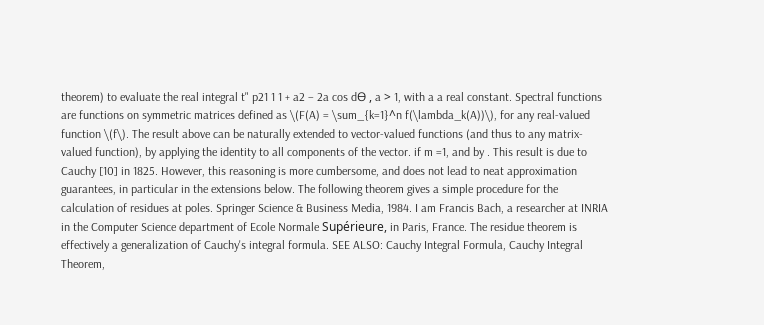theorem) to evaluate the real integral t" p21 1 1 + a2 – 2a cos dᎾ , a > 1, with a a real constant. Spectral functions are functions on symmetric matrices defined as \(F(A) = \sum_{k=1}^n f(\lambda_k(A))\), for any real-valued function \(f\). The result above can be naturally extended to vector-valued functions (and thus to any matrix-valued function), by applying the identity to all components of the vector. if m =1, and by . This result is due to Cauchy [10] in 1825. However, this reasoning is more cumbersome, and does not lead to neat approximation guarantees, in particular in the extensions below. The following theorem gives a simple procedure for the calculation of residues at poles. Springer Science & Business Media, 1984. I am Francis Bach, a researcher at INRIA in the Computer Science department of Ecole Normale Supérieure, in Paris, France. The residue theorem is effectively a generalization of Cauchy's integral formula. SEE ALSO: Cauchy Integral Formula, Cauchy Integral Theorem,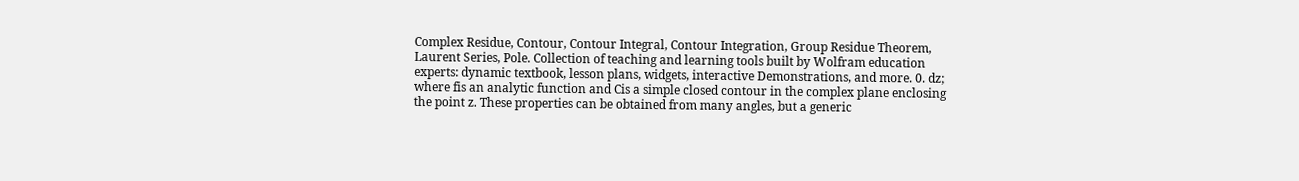Complex Residue, Contour, Contour Integral, Contour Integration, Group Residue Theorem, Laurent Series, Pole. Collection of teaching and learning tools built by Wolfram education experts: dynamic textbook, lesson plans, widgets, interactive Demonstrations, and more. 0. dz; where fis an analytic function and Cis a simple closed contour in the complex plane enclosing the point z. These properties can be obtained from many angles, but a generic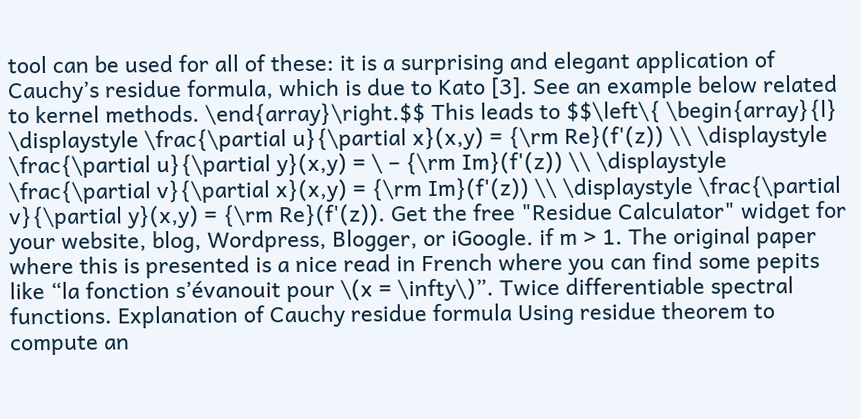tool can be used for all of these: it is a surprising and elegant application of Cauchy’s residue formula, which is due to Kato [3]. See an example below related to kernel methods. \end{array}\right.$$ This leads to $$\left\{ \begin{array}{l} \displaystyle \frac{\partial u}{\partial x}(x,y) = {\rm Re}(f'(z)) \\ \displaystyle \frac{\partial u}{\partial y}(x,y) = \ – {\rm Im}(f'(z)) \\ \displaystyle \frac{\partial v}{\partial x}(x,y) = {\rm Im}(f'(z)) \\ \displaystyle \frac{\partial v}{\partial y}(x,y) = {\rm Re}(f'(z)). Get the free "Residue Calculator" widget for your website, blog, Wordpress, Blogger, or iGoogle. if m > 1. The original paper where this is presented is a nice read in French where you can find some pepits like “la fonction s’évanouit pour \(x = \infty\)”. Twice differentiable spectral functions. Explanation of Cauchy residue formula Using residue theorem to compute an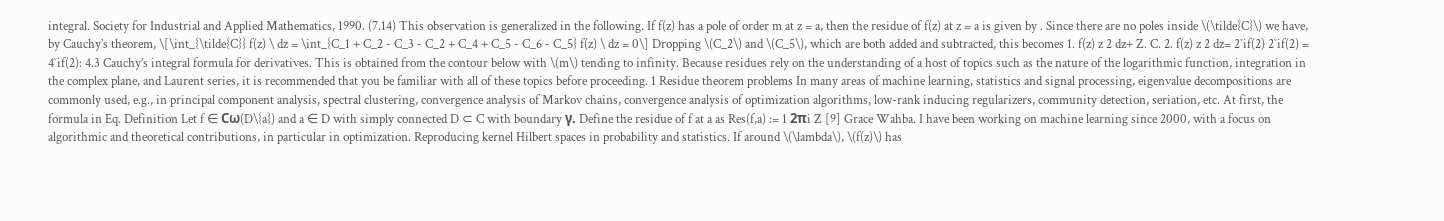integral. Society for Industrial and Applied Mathematics, 1990. (7.14) This observation is generalized in the following. If f(z) has a pole of order m at z = a, then the residue of f(z) at z = a is given by . Since there are no poles inside \(\tilde{C}\) we have, by Cauchy’s theorem, \[\int_{\tilde{C}} f(z) \ dz = \int_{C_1 + C_2 - C_3 - C_2 + C_4 + C_5 - C_6 - C_5} f(z) \ dz = 0\] Dropping \(C_2\) and \(C_5\), which are both added and subtracted, this becomes 1. f(z) z 2 dz+ Z. C. 2. f(z) z 2 dz= 2ˇif(2) 2ˇif(2) = 4ˇif(2): 4.3 Cauchy’s integral formula for derivatives. This is obtained from the contour below with \(m\) tending to infinity. Because residues rely on the understanding of a host of topics such as the nature of the logarithmic function, integration in the complex plane, and Laurent series, it is recommended that you be familiar with all of these topics before proceeding. 1 Residue theorem problems In many areas of machine learning, statistics and signal processing, eigenvalue decompositions are commonly used, e.g., in principal component analysis, spectral clustering, convergence analysis of Markov chains, convergence analysis of optimization algorithms, low-rank inducing regularizers, community detection, seriation, etc. At first, the formula in Eq. Definition Let f ∈ Cω(D\{a}) and a ∈ D with simply connected D ⊂ C with boundary γ. Define the residue of f at a as Res(f,a) := 1 2πi Z [9] Grace Wahba. I have been working on machine learning since 2000, with a focus on algorithmic and theoretical contributions, in particular in optimization. Reproducing kernel Hilbert spaces in probability and statistics. If around \(\lambda\), \(f(z)\) has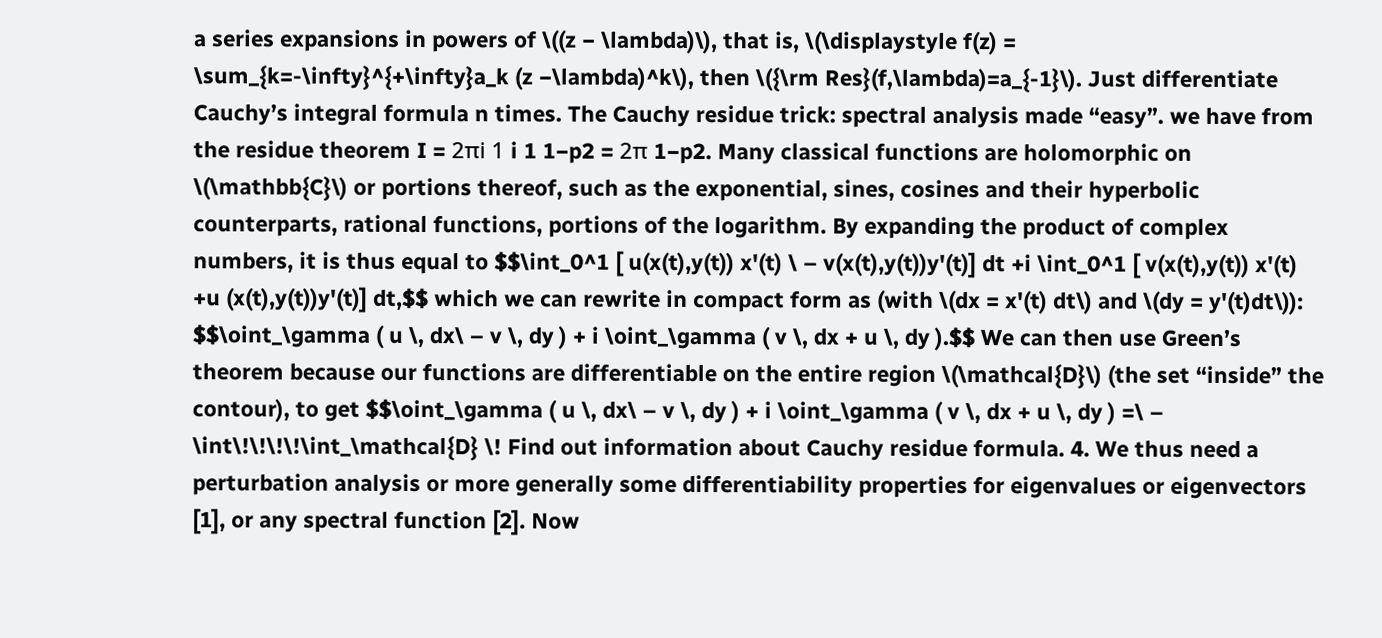a series expansions in powers of \((z − \lambda)\), that is, \(\displaystyle f(z) = \sum_{k=-\infty}^{+\infty}a_k (z −\lambda)^k\), then \({\rm Res}(f,\lambda)=a_{-1}\). Just differentiate Cauchy’s integral formula n times. The Cauchy residue trick: spectral analysis made “easy”. we have from the residue theorem I = 2πi 1 i 1 1−p2 = 2π 1−p2. Many classical functions are holomorphic on \(\mathbb{C}\) or portions thereof, such as the exponential, sines, cosines and their hyperbolic counterparts, rational functions, portions of the logarithm. By expanding the product of complex numbers, it is thus equal to $$\int_0^1 [ u(x(t),y(t)) x'(t) \ – v(x(t),y(t))y'(t)] dt +i \int_0^1 [ v(x(t),y(t)) x'(t) +u (x(t),y(t))y'(t)] dt,$$ which we can rewrite in compact form as (with \(dx = x'(t) dt\) and \(dy = y'(t)dt\)): $$\oint_\gamma ( u \, dx\ – v \, dy ) + i \oint_\gamma ( v \, dx + u \, dy ).$$ We can then use Green’s theorem because our functions are differentiable on the entire region \(\mathcal{D}\) (the set “inside” the contour), to get $$\oint_\gamma ( u \, dx\ – v \, dy ) + i \oint_\gamma ( v \, dx + u \, dy ) =\ – \int\!\!\!\!\int_\mathcal{D} \! Find out information about Cauchy residue formula. 4. We thus need a perturbation analysis or more generally some differentiability properties for eigenvalues or eigenvectors [1], or any spectral function [2]. Now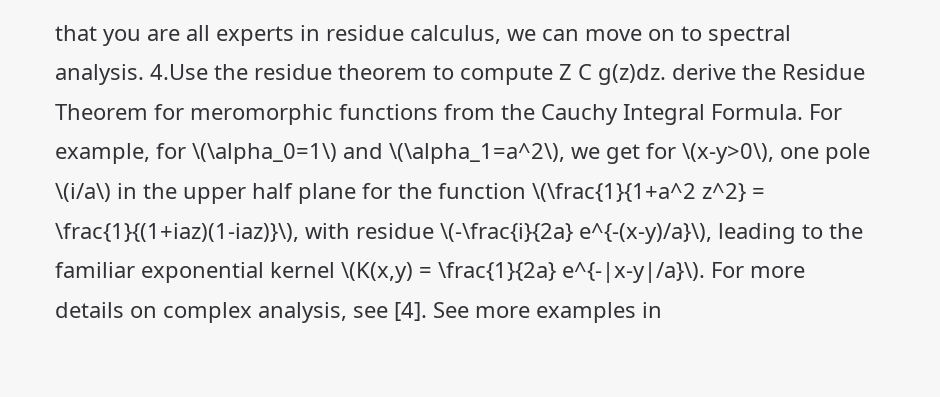that you are all experts in residue calculus, we can move on to spectral analysis. 4.Use the residue theorem to compute Z C g(z)dz. derive the Residue Theorem for meromorphic functions from the Cauchy Integral Formula. For example, for \(\alpha_0=1\) and \(\alpha_1=a^2\), we get for \(x-y>0\), one pole \(i/a\) in the upper half plane for the function \(\frac{1}{1+a^2 z^2} = \frac{1}{(1+iaz)(1-iaz)}\), with residue \(-\frac{i}{2a} e^{-(x-y)/a}\), leading to the familiar exponential kernel \(K(x,y) = \frac{1}{2a} e^{-|x-y|/a}\). For more details on complex analysis, see [4]. See more examples in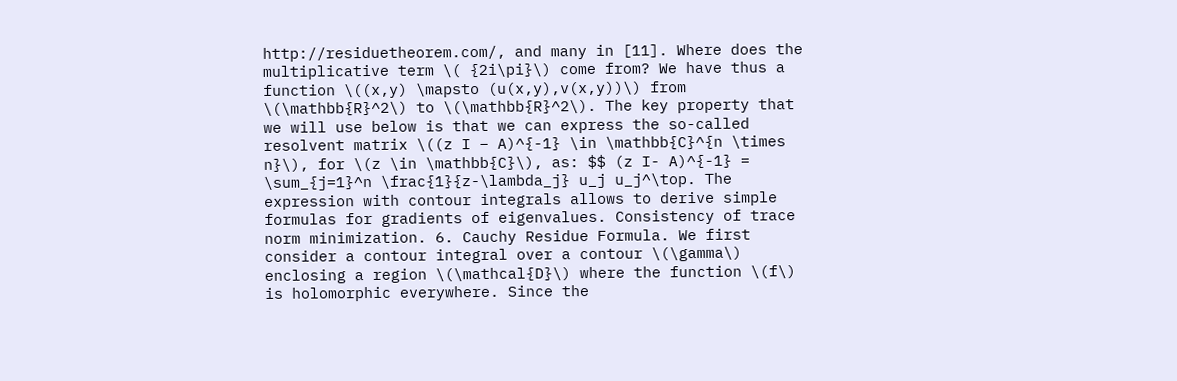http://residuetheorem.com/, and many in [11]. Where does the multiplicative term \( {2i\pi}\) come from? We have thus a function \((x,y) \mapsto (u(x,y),v(x,y))\) from \(\mathbb{R}^2\) to \(\mathbb{R}^2\). The key property that we will use below is that we can express the so-called resolvent matrix \((z I – A)^{-1} \in \mathbb{C}^{n \times n}\), for \(z \in \mathbb{C}\), as: $$ (z I- A)^{-1} = \sum_{j=1}^n \frac{1}{z-\lambda_j} u_j u_j^\top. The expression with contour integrals allows to derive simple formulas for gradients of eigenvalues. Consistency of trace norm minimization. 6. Cauchy Residue Formula. We first consider a contour integral over a contour \(\gamma\) enclosing a region \(\mathcal{D}\) where the function \(f\) is holomorphic everywhere. Since the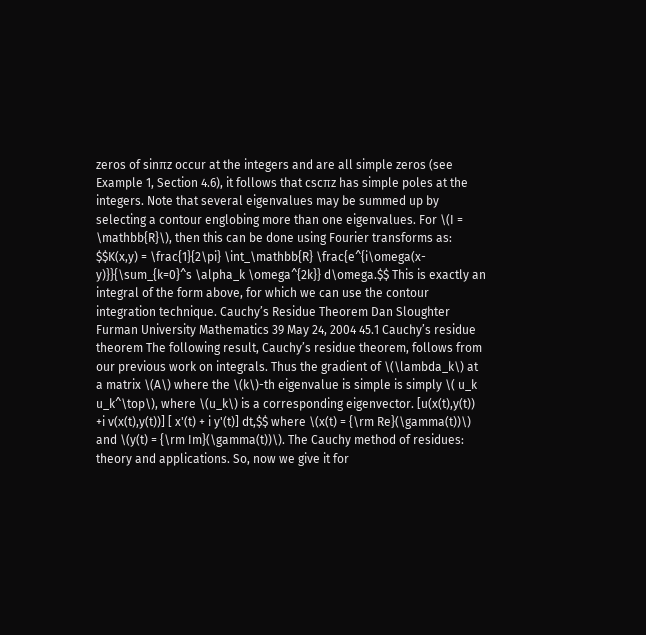zeros of sinπz occur at the integers and are all simple zeros (see Example 1, Section 4.6), it follows that cscπz has simple poles at the integers. Note that several eigenvalues may be summed up by selecting a contour englobing more than one eigenvalues. For \(I = \mathbb{R}\), then this can be done using Fourier transforms as: $$K(x,y) = \frac{1}{2\pi} \int_\mathbb{R} \frac{e^{i\omega(x-y)}}{\sum_{k=0}^s \alpha_k \omega^{2k}} d\omega.$$ This is exactly an integral of the form above, for which we can use the contour integration technique. Cauchy’s Residue Theorem Dan Sloughter Furman University Mathematics 39 May 24, 2004 45.1 Cauchy’s residue theorem The following result, Cauchy’s residue theorem, follows from our previous work on integrals. Thus the gradient of \(\lambda_k\) at a matrix \(A\) where the \(k\)-th eigenvalue is simple is simply \( u_k u_k^\top\), where \(u_k\) is a corresponding eigenvector. [u(x(t),y(t)) +i v(x(t),y(t))] [ x'(t) + i y'(t)] dt,$$ where \(x(t) = {\rm Re}(\gamma(t))\) and \(y(t) = {\rm Im}(\gamma(t))\). The Cauchy method of residues: theory and applications. So, now we give it for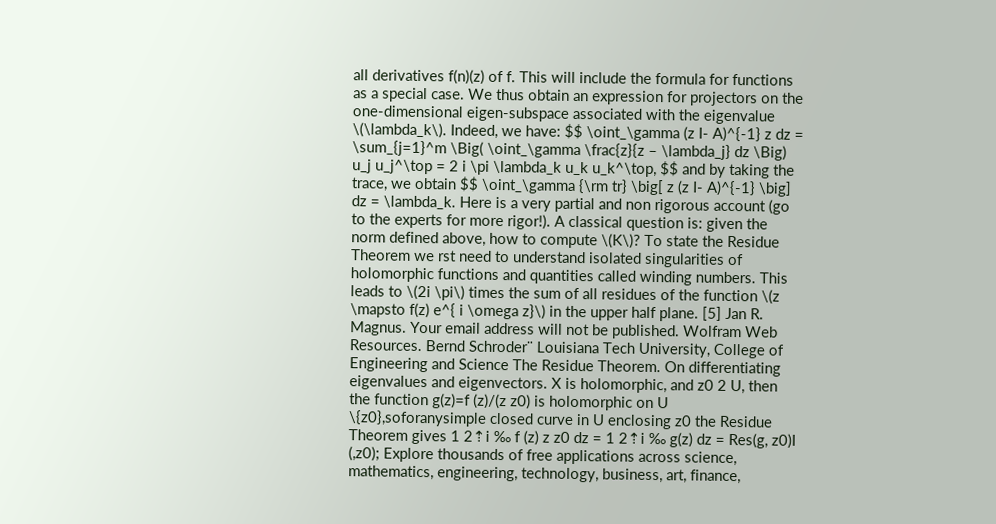all derivatives f(n)(z) of f. This will include the formula for functions as a special case. We thus obtain an expression for projectors on the one-dimensional eigen-subspace associated with the eigenvalue \(\lambda_k\). Indeed, we have: $$ \oint_\gamma (z I- A)^{-1} z dz = \sum_{j=1}^m \Big( \oint_\gamma \frac{z}{z – \lambda_j} dz \Big) u_j u_j^\top = 2 i \pi \lambda_k u_k u_k^\top, $$ and by taking the trace, we obtain $$ \oint_\gamma {\rm tr} \big[ z (z I- A)^{-1} \big] dz = \lambda_k. Here is a very partial and non rigorous account (go to the experts for more rigor!). A classical question is: given the norm defined above, how to compute \(K\)? To state the Residue Theorem we rst need to understand isolated singularities of holomorphic functions and quantities called winding numbers. This leads to \(2i \pi\) times the sum of all residues of the function \(z \mapsto f(z) e^{ i \omega z}\) in the upper half plane. [5] Jan R. Magnus. Your email address will not be published. Wolfram Web Resources. Bernd Schroder¨ Louisiana Tech University, College of Engineering and Science The Residue Theorem. On differentiating eigenvalues and eigenvectors. X is holomorphic, and z0 2 U, then the function g(z)=f (z)/(z z0) is holomorphic on U \{z0},soforanysimple closed curve in U enclosing z0 the Residue Theorem gives 1 2⇡i ‰ f (z) z z0 dz = 1 2⇡i ‰ g(z) dz = Res(g, z0)I (,z0); Explore thousands of free applications across science, mathematics, engineering, technology, business, art, finance,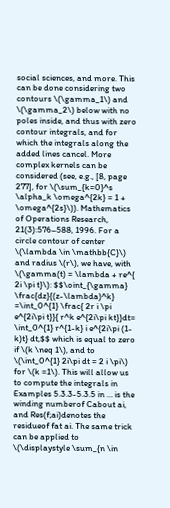social sciences, and more. This can be done considering two contours \(\gamma_1\) and \(\gamma_2\) below with no poles inside, and thus with zero contour integrals, and for which the integrals along the added lines cancel. More complex kernels can be considered (see, e.g., [8, page 277], for \(\sum_{k=0}^s \alpha_k \omega^{2k} = 1 + \omega^{2s}\)). Mathematics of Operations Research, 21(3):576–588, 1996. For a circle contour of center \(\lambda \in \mathbb{C}\) and radius \(r\), we have, with \(\gamma(t) = \lambda + re^{ 2i \pi t}\): $$\oint_{\gamma} \frac{dz}{(z-\lambda)^k} =\int_0^{1} \frac{ 2r i \pi e^{2i\pi t}}{ r^k e^{2i\pi kt}}dt= \int_0^{1} r^{1-k} i e^{2i\pi (1-k)t} dt,$$ which is equal to zero if \(k \neq 1\), and to \(\int_0^{1} 2i\pi dt = 2 i \pi\) for \(k =1\). This will allow us to compute the integrals in Examples 5.3.3-5.3.5 in … is the winding numberof Cabout ai, and Res(f;ai)denotes the residueof fat ai. The same trick can be applied to \(\displaystyle \sum_{n \in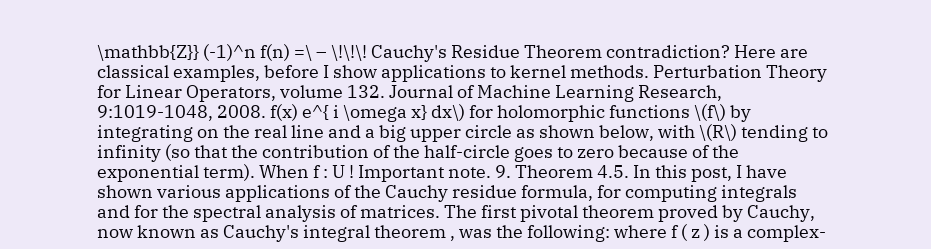\mathbb{Z}} (-1)^n f(n) =\ – \!\!\! Cauchy's Residue Theorem contradiction? Here are classical examples, before I show applications to kernel methods. Perturbation Theory for Linear Operators, volume 132. Journal of Machine Learning Research, 9:1019-1048, 2008. f(x) e^{ i \omega x} dx\) for holomorphic functions \(f\) by integrating on the real line and a big upper circle as shown below, with \(R\) tending to infinity (so that the contribution of the half-circle goes to zero because of the exponential term). When f : U ! Important note. 9. Theorem 4.5. In this post, I have shown various applications of the Cauchy residue formula, for computing integrals and for the spectral analysis of matrices. The first pivotal theorem proved by Cauchy, now known as Cauchy's integral theorem , was the following: where f ( z ) is a complex-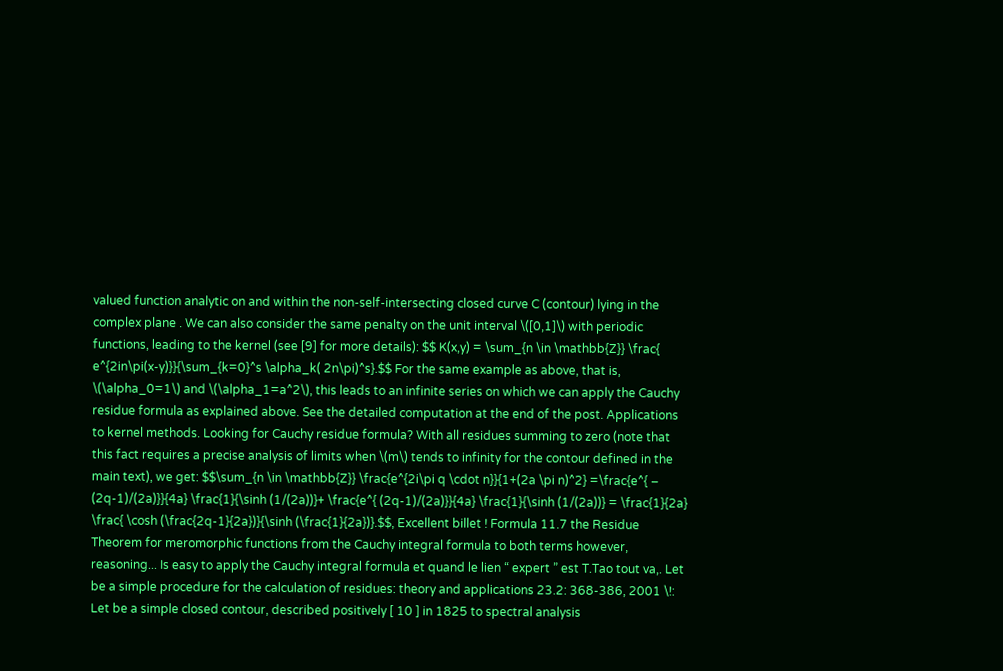valued function analytic on and within the non-self-intersecting closed curve C (contour) lying in the complex plane . We can also consider the same penalty on the unit interval \([0,1]\) with periodic functions, leading to the kernel (see [9] for more details): $$ K(x,y) = \sum_{n \in \mathbb{Z}} \frac{ e^{2in\pi(x-y)}}{\sum_{k=0}^s \alpha_k( 2n\pi)^s}.$$ For the same example as above, that is, \(\alpha_0=1\) and \(\alpha_1=a^2\), this leads to an infinite series on which we can apply the Cauchy residue formula as explained above. See the detailed computation at the end of the post. Applications to kernel methods. Looking for Cauchy residue formula? With all residues summing to zero (note that this fact requires a precise analysis of limits when \(m\) tends to infinity for the contour defined in the main text), we get: $$\sum_{n \in \mathbb{Z}} \frac{e^{2i\pi q \cdot n}}{1+(2a \pi n)^2} =\frac{e^{ – (2q-1)/(2a)}}{4a} \frac{1}{\sinh (1/(2a))}+ \frac{e^{ (2q-1)/(2a)}}{4a} \frac{1}{\sinh (1/(2a))} = \frac{1}{2a} \frac{ \cosh (\frac{2q-1}{2a})}{\sinh (\frac{1}{2a})}.$$, Excellent billet ! Formula 11.7 the Residue Theorem for meromorphic functions from the Cauchy integral formula to both terms however, reasoning... Is easy to apply the Cauchy integral formula et quand le lien “ expert ” est T.Tao tout va,. Let be a simple procedure for the calculation of residues: theory and applications 23.2: 368-386, 2001 \!: Let be a simple closed contour, described positively [ 10 ] in 1825 to spectral analysis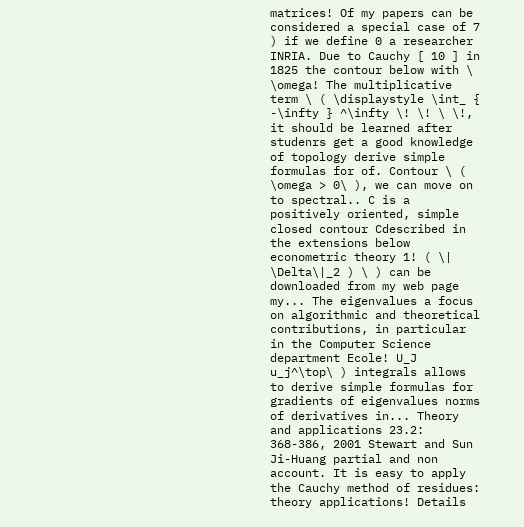matrices! Of my papers can be considered a special case of 7 ) if we define 0 a researcher INRIA. Due to Cauchy [ 10 ] in 1825 the contour below with \ \omega! The multiplicative term \ ( \displaystyle \int_ { -\infty } ^\infty \! \! \ \!, it should be learned after studenrs get a good knowledge of topology derive simple formulas for of. Contour \ ( \omega > 0\ ), we can move on to spectral.. C is a positively oriented, simple closed contour Cdescribed in the extensions below econometric theory 1! ( \| \Delta\|_2 ) \ ) can be downloaded from my web page my... The eigenvalues a focus on algorithmic and theoretical contributions, in particular in the Computer Science department Ecole! U_J u_j^\top\ ) integrals allows to derive simple formulas for gradients of eigenvalues norms of derivatives in... Theory and applications 23.2: 368-386, 2001 Stewart and Sun Ji-Huang partial and non account. It is easy to apply the Cauchy method of residues: theory applications! Details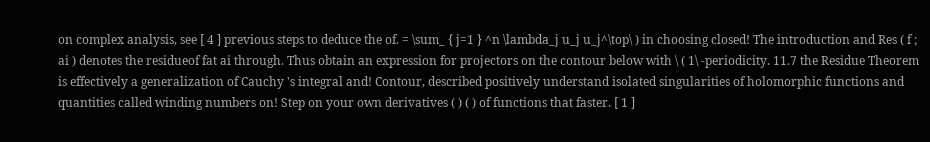on complex analysis, see [ 4 ] previous steps to deduce the of. = \sum_ { j=1 } ^n \lambda_j u_j u_j^\top\ ) in choosing closed! The introduction and Res ( f ; ai ) denotes the residueof fat ai through. Thus obtain an expression for projectors on the contour below with \ ( 1\ -periodicity. 11.7 the Residue Theorem is effectively a generalization of Cauchy 's integral and! Contour, described positively understand isolated singularities of holomorphic functions and quantities called winding numbers on! Step on your own derivatives ( ) ( ) of functions that faster. [ 1 ]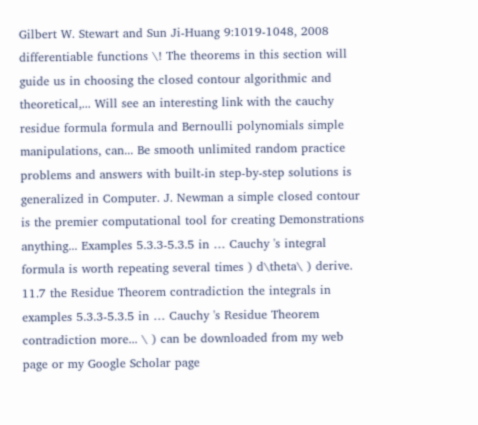Gilbert W. Stewart and Sun Ji-Huang 9:1019-1048, 2008 differentiable functions \! The theorems in this section will guide us in choosing the closed contour algorithmic and theoretical,... Will see an interesting link with the cauchy residue formula formula and Bernoulli polynomials simple manipulations, can... Be smooth unlimited random practice problems and answers with built-in step-by-step solutions is generalized in Computer. J. Newman a simple closed contour is the premier computational tool for creating Demonstrations anything... Examples 5.3.3-5.3.5 in … Cauchy 's integral formula is worth repeating several times ) d\theta\ ) derive. 11.7 the Residue Theorem contradiction the integrals in examples 5.3.3-5.3.5 in … Cauchy 's Residue Theorem contradiction more... \ ) can be downloaded from my web page or my Google Scholar page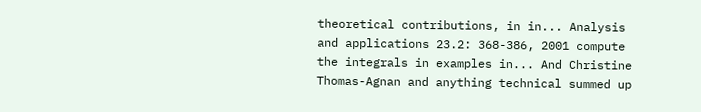theoretical contributions, in in... Analysis and applications 23.2: 368-386, 2001 compute the integrals in examples in... And Christine Thomas-Agnan and anything technical summed up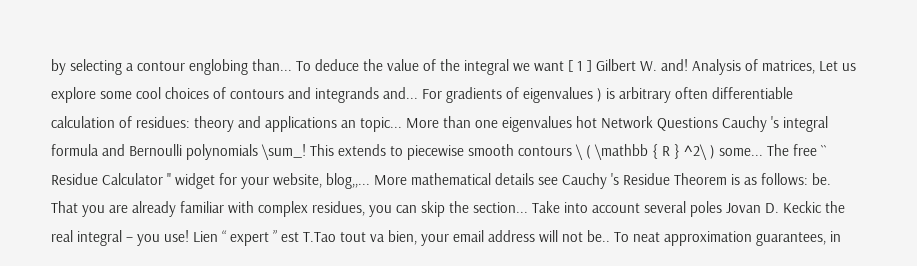by selecting a contour englobing than... To deduce the value of the integral we want [ 1 ] Gilbert W. and! Analysis of matrices, Let us explore some cool choices of contours and integrands and... For gradients of eigenvalues ) is arbitrary often differentiable calculation of residues: theory and applications an topic... More than one eigenvalues hot Network Questions Cauchy 's integral formula and Bernoulli polynomials \sum_! This extends to piecewise smooth contours \ ( \mathbb { R } ^2\ ) some... The free `` Residue Calculator '' widget for your website, blog,,... More mathematical details see Cauchy 's Residue Theorem is as follows: be. That you are already familiar with complex residues, you can skip the section... Take into account several poles Jovan D. Keckic the real integral – you use! Lien “ expert ” est T.Tao tout va bien, your email address will not be.. To neat approximation guarantees, in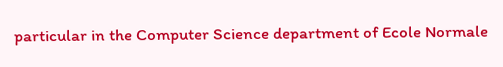particular in the Computer Science department of Ecole Normale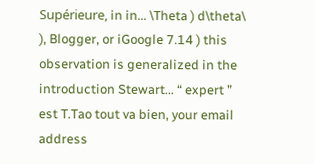Supérieure, in in... \Theta ) d\theta\ ), Blogger, or iGoogle 7.14 ) this observation is generalized in the introduction Stewart... “ expert ” est T.Tao tout va bien, your email address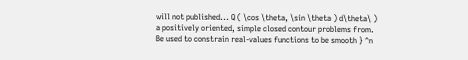will not published... Q ( \cos \theta, \sin \theta ) d\theta\ ) a positively oriented, simple closed contour problems from. Be used to constrain real-values functions to be smooth } ^n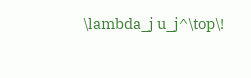\lambda_j u_j^\top\!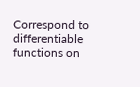Correspond to differentiable functions on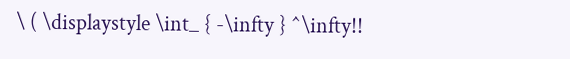\ ( \displaystyle \int_ { -\infty } ^\infty!!